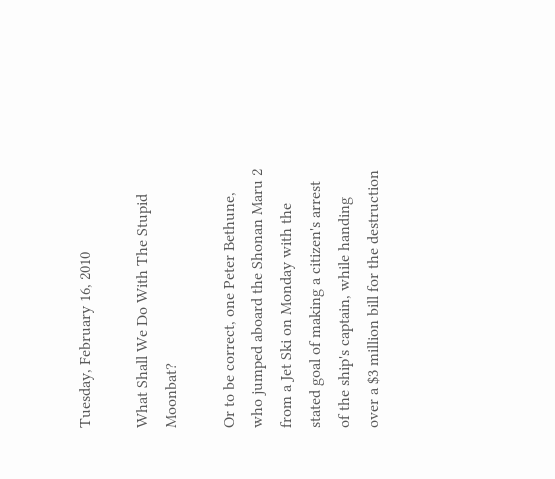Tuesday, February 16, 2010

What Shall We Do With The Stupid Moonbat?

Or to be correct, one Peter Bethune, who jumped aboard the Shonan Maru 2 from a Jet Ski on Monday with the stated goal of making a citizen's arrest of the ship's captain, while handing over a $3 million bill for the destruction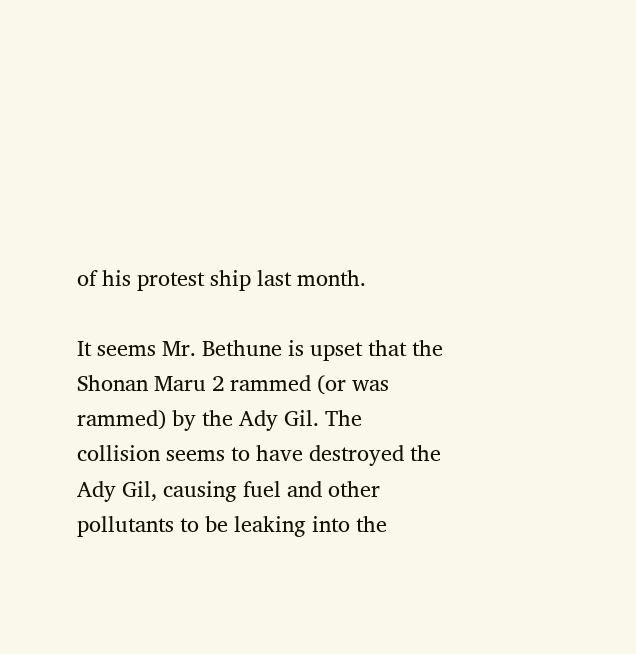of his protest ship last month.

It seems Mr. Bethune is upset that the Shonan Maru 2 rammed (or was rammed) by the Ady Gil. The collision seems to have destroyed the Ady Gil, causing fuel and other pollutants to be leaking into the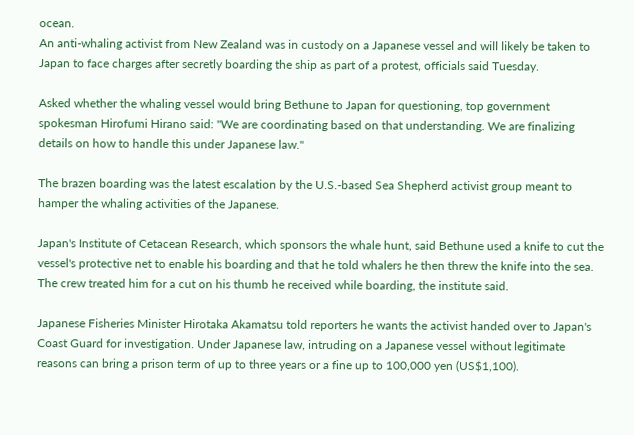ocean.
An anti-whaling activist from New Zealand was in custody on a Japanese vessel and will likely be taken to Japan to face charges after secretly boarding the ship as part of a protest, officials said Tuesday.

Asked whether the whaling vessel would bring Bethune to Japan for questioning, top government spokesman Hirofumi Hirano said: "We are coordinating based on that understanding. We are finalizing details on how to handle this under Japanese law."

The brazen boarding was the latest escalation by the U.S.-based Sea Shepherd activist group meant to hamper the whaling activities of the Japanese.

Japan's Institute of Cetacean Research, which sponsors the whale hunt, said Bethune used a knife to cut the vessel's protective net to enable his boarding and that he told whalers he then threw the knife into the sea. The crew treated him for a cut on his thumb he received while boarding, the institute said.

Japanese Fisheries Minister Hirotaka Akamatsu told reporters he wants the activist handed over to Japan's Coast Guard for investigation. Under Japanese law, intruding on a Japanese vessel without legitimate reasons can bring a prison term of up to three years or a fine up to 100,000 yen (US$1,100).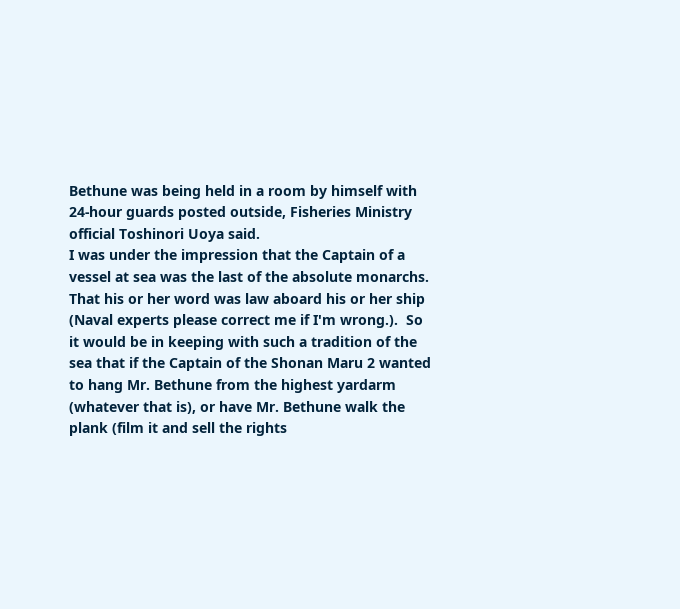Bethune was being held in a room by himself with 24-hour guards posted outside, Fisheries Ministry official Toshinori Uoya said.
I was under the impression that the Captain of a vessel at sea was the last of the absolute monarchs.  That his or her word was law aboard his or her ship (Naval experts please correct me if I'm wrong.).  So it would be in keeping with such a tradition of the sea that if the Captain of the Shonan Maru 2 wanted to hang Mr. Bethune from the highest yardarm (whatever that is), or have Mr. Bethune walk the plank (film it and sell the rights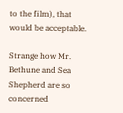to the film), that would be acceptable.

Strange how Mr. Bethune and Sea Shepherd are so concerned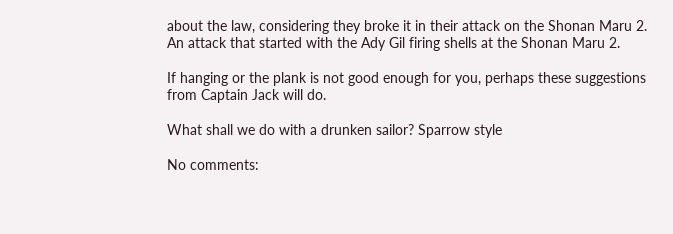about the law, considering they broke it in their attack on the Shonan Maru 2.  An attack that started with the Ady Gil firing shells at the Shonan Maru 2.

If hanging or the plank is not good enough for you, perhaps these suggestions from Captain Jack will do.

What shall we do with a drunken sailor? Sparrow style

No comments: